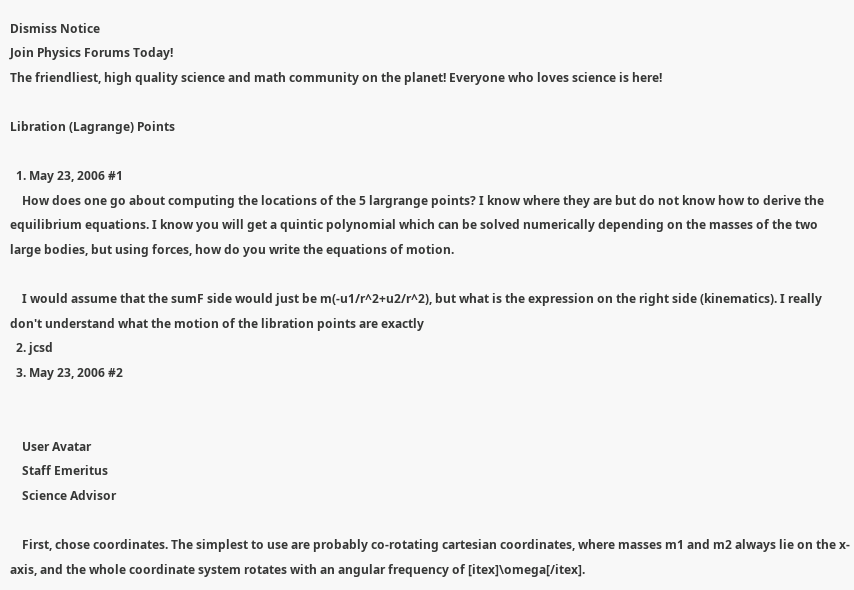Dismiss Notice
Join Physics Forums Today!
The friendliest, high quality science and math community on the planet! Everyone who loves science is here!

Libration (Lagrange) Points

  1. May 23, 2006 #1
    How does one go about computing the locations of the 5 largrange points? I know where they are but do not know how to derive the equilibrium equations. I know you will get a quintic polynomial which can be solved numerically depending on the masses of the two large bodies, but using forces, how do you write the equations of motion.

    I would assume that the sumF side would just be m(-u1/r^2+u2/r^2), but what is the expression on the right side (kinematics). I really don't understand what the motion of the libration points are exactly
  2. jcsd
  3. May 23, 2006 #2


    User Avatar
    Staff Emeritus
    Science Advisor

    First, chose coordinates. The simplest to use are probably co-rotating cartesian coordinates, where masses m1 and m2 always lie on the x-axis, and the whole coordinate system rotates with an angular frequency of [itex]\omega[/itex].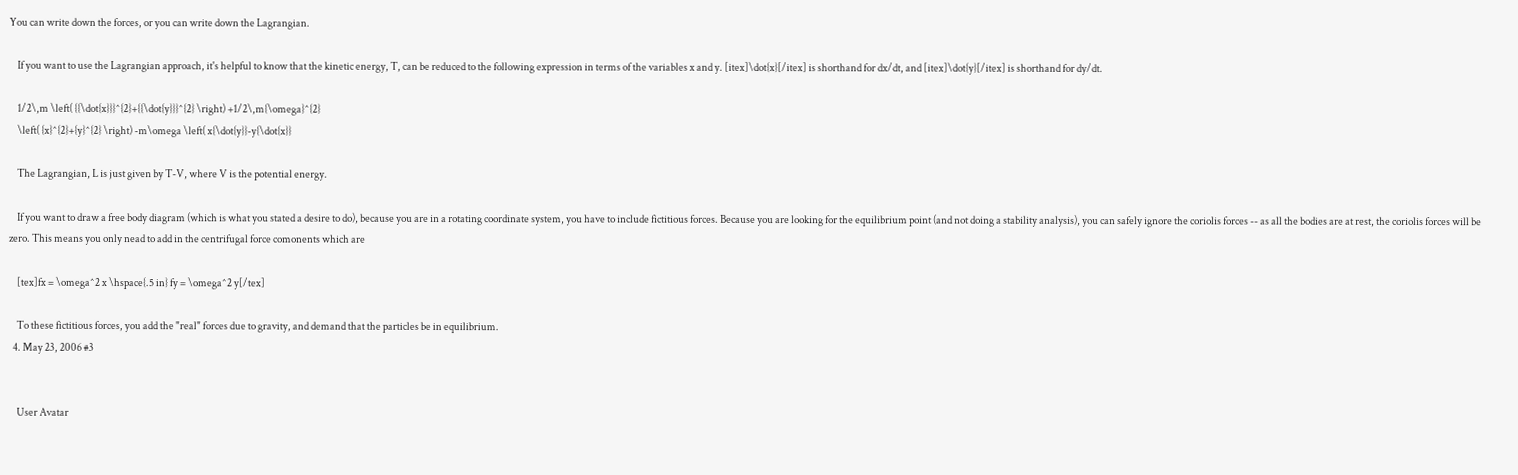You can write down the forces, or you can write down the Lagrangian.

    If you want to use the Lagrangian approach, it's helpful to know that the kinetic energy, T, can be reduced to the following expression in terms of the variables x and y. [itex]\dot{x}[/itex] is shorthand for dx/dt, and [itex]\dot{y}[/itex] is shorthand for dy/dt.

    1/2\,m \left( {{\dot{x}}}^{2}+{{\dot{y}}}^{2} \right) +1/2\,m{\omega}^{2}
    \left( {x}^{2}+{y}^{2} \right) -m\omega \left( x{\dot{y}}-y{\dot{x}}

    The Lagrangian, L is just given by T-V, where V is the potential energy.

    If you want to draw a free body diagram (which is what you stated a desire to do), because you are in a rotating coordinate system, you have to include fictitious forces. Because you are looking for the equilibrium point (and not doing a stability analysis), you can safely ignore the coriolis forces -- as all the bodies are at rest, the coriolis forces will be zero. This means you only nead to add in the centrifugal force comonents which are

    [tex]fx = \omega^2 x \hspace{.5 in} fy = \omega^2 y[/tex]

    To these fictitious forces, you add the "real" forces due to gravity, and demand that the particles be in equilibrium.
  4. May 23, 2006 #3


    User Avatar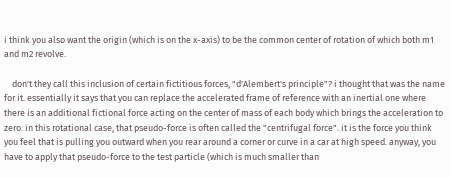i think you also want the origin (which is on the x-axis) to be the common center of rotation of which both m1 and m2 revolve.

    don't they call this inclusion of certain fictitious forces, "d'Alembert's principle"? i thought that was the name for it. essentially it says that you can replace the accelerated frame of reference with an inertial one where there is an additional fictional force acting on the center of mass of each body which brings the acceleration to zero. in this rotational case, that pseudo-force is often called the "centrifugal force". it is the force you think you feel that is pulling you outward when you rear around a corner or curve in a car at high speed. anyway, you have to apply that pseudo-force to the test particle (which is much smaller than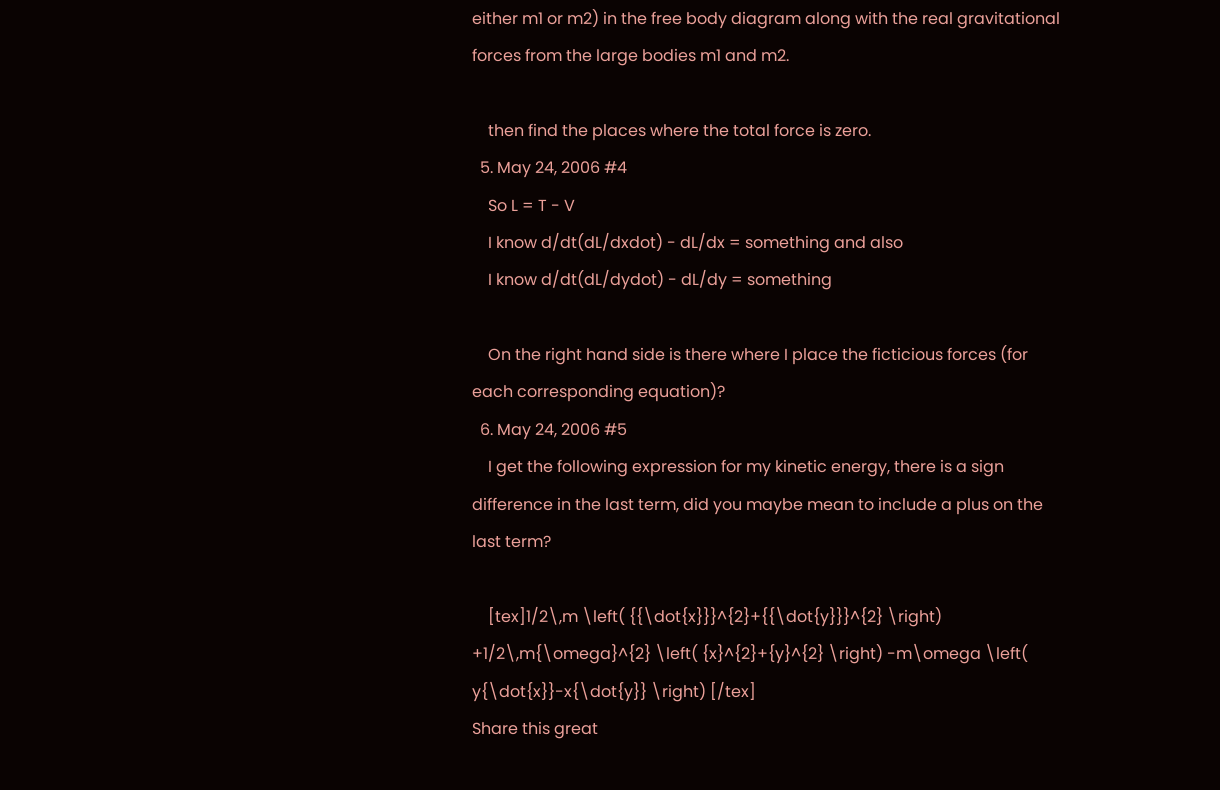either m1 or m2) in the free body diagram along with the real gravitational forces from the large bodies m1 and m2.

    then find the places where the total force is zero.
  5. May 24, 2006 #4
    So L = T - V
    I know d/dt(dL/dxdot) - dL/dx = something and also
    I know d/dt(dL/dydot) - dL/dy = something

    On the right hand side is there where I place the ficticious forces (for each corresponding equation)?
  6. May 24, 2006 #5
    I get the following expression for my kinetic energy, there is a sign difference in the last term, did you maybe mean to include a plus on the last term?

    [tex]1/2\,m \left( {{\dot{x}}}^{2}+{{\dot{y}}}^{2} \right) +1/2\,m{\omega}^{2} \left( {x}^{2}+{y}^{2} \right) -m\omega \left( y{\dot{x}}-x{\dot{y}} \right) [/tex]
Share this great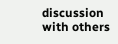discussion with others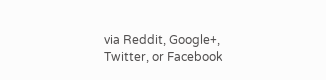via Reddit, Google+, Twitter, or Facebook